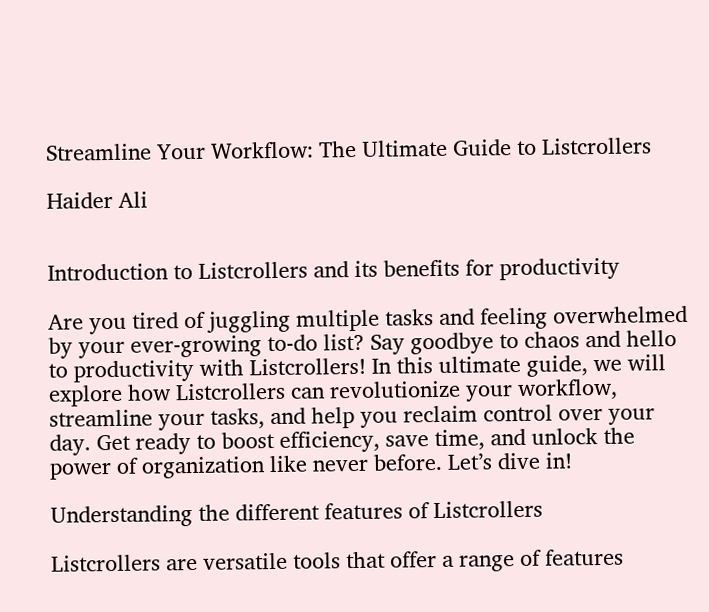Streamline Your Workflow: The Ultimate Guide to Listcrollers

Haider Ali


Introduction to Listcrollers and its benefits for productivity

Are you tired of juggling multiple tasks and feeling overwhelmed by your ever-growing to-do list? Say goodbye to chaos and hello to productivity with Listcrollers! In this ultimate guide, we will explore how Listcrollers can revolutionize your workflow, streamline your tasks, and help you reclaim control over your day. Get ready to boost efficiency, save time, and unlock the power of organization like never before. Let’s dive in!

Understanding the different features of Listcrollers

Listcrollers are versatile tools that offer a range of features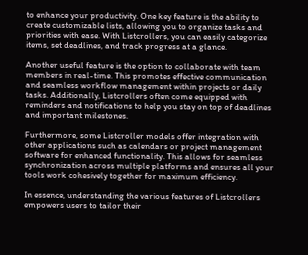to enhance your productivity. One key feature is the ability to create customizable lists, allowing you to organize tasks and priorities with ease. With Listcrollers, you can easily categorize items, set deadlines, and track progress at a glance.

Another useful feature is the option to collaborate with team members in real-time. This promotes effective communication and seamless workflow management within projects or daily tasks. Additionally, Listcrollers often come equipped with reminders and notifications to help you stay on top of deadlines and important milestones.

Furthermore, some Listcroller models offer integration with other applications such as calendars or project management software for enhanced functionality. This allows for seamless synchronization across multiple platforms and ensures all your tools work cohesively together for maximum efficiency.

In essence, understanding the various features of Listcrollers empowers users to tailor their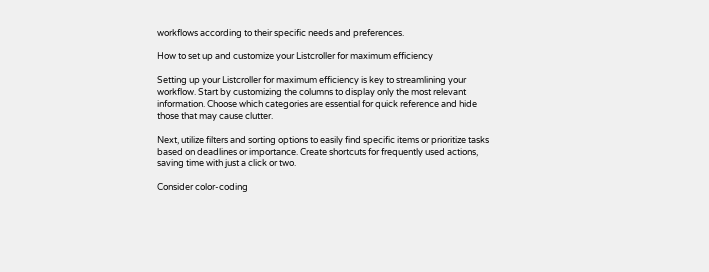workflows according to their specific needs and preferences.

How to set up and customize your Listcroller for maximum efficiency

Setting up your Listcroller for maximum efficiency is key to streamlining your workflow. Start by customizing the columns to display only the most relevant information. Choose which categories are essential for quick reference and hide those that may cause clutter.

Next, utilize filters and sorting options to easily find specific items or prioritize tasks based on deadlines or importance. Create shortcuts for frequently used actions, saving time with just a click or two.

Consider color-coding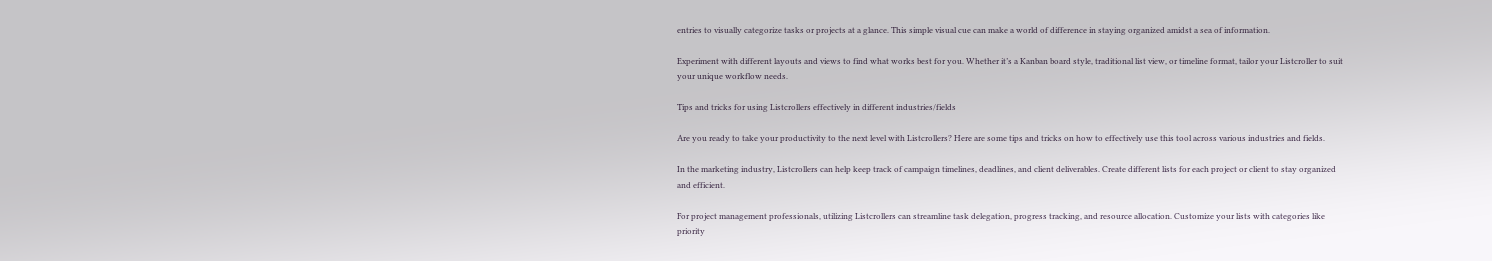entries to visually categorize tasks or projects at a glance. This simple visual cue can make a world of difference in staying organized amidst a sea of information.

Experiment with different layouts and views to find what works best for you. Whether it’s a Kanban board style, traditional list view, or timeline format, tailor your Listcroller to suit your unique workflow needs.

Tips and tricks for using Listcrollers effectively in different industries/fields

Are you ready to take your productivity to the next level with Listcrollers? Here are some tips and tricks on how to effectively use this tool across various industries and fields.

In the marketing industry, Listcrollers can help keep track of campaign timelines, deadlines, and client deliverables. Create different lists for each project or client to stay organized and efficient.

For project management professionals, utilizing Listcrollers can streamline task delegation, progress tracking, and resource allocation. Customize your lists with categories like priority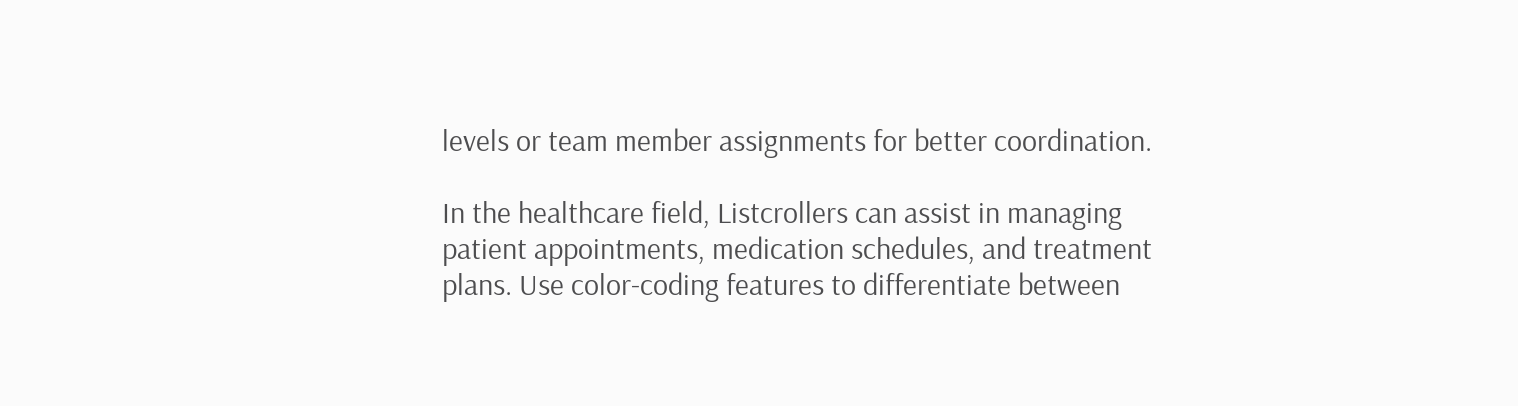levels or team member assignments for better coordination.

In the healthcare field, Listcrollers can assist in managing patient appointments, medication schedules, and treatment plans. Use color-coding features to differentiate between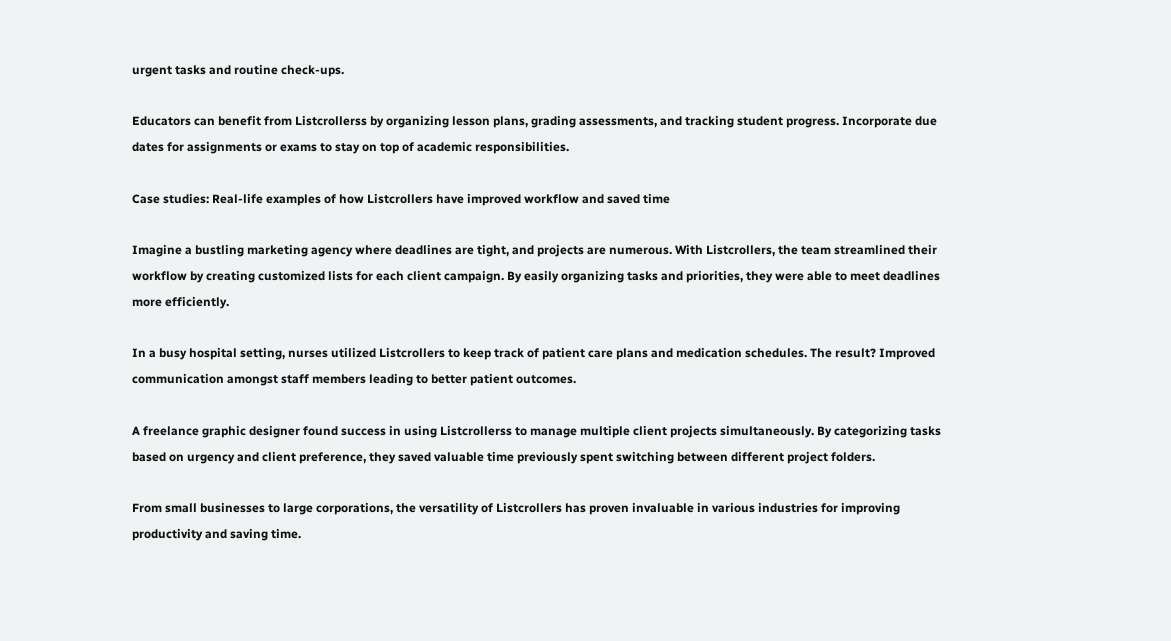urgent tasks and routine check-ups.

Educators can benefit from Listcrollerss by organizing lesson plans, grading assessments, and tracking student progress. Incorporate due dates for assignments or exams to stay on top of academic responsibilities.

Case studies: Real-life examples of how Listcrollers have improved workflow and saved time

Imagine a bustling marketing agency where deadlines are tight, and projects are numerous. With Listcrollers, the team streamlined their workflow by creating customized lists for each client campaign. By easily organizing tasks and priorities, they were able to meet deadlines more efficiently.

In a busy hospital setting, nurses utilized Listcrollers to keep track of patient care plans and medication schedules. The result? Improved communication amongst staff members leading to better patient outcomes.

A freelance graphic designer found success in using Listcrollerss to manage multiple client projects simultaneously. By categorizing tasks based on urgency and client preference, they saved valuable time previously spent switching between different project folders.

From small businesses to large corporations, the versatility of Listcrollers has proven invaluable in various industries for improving productivity and saving time.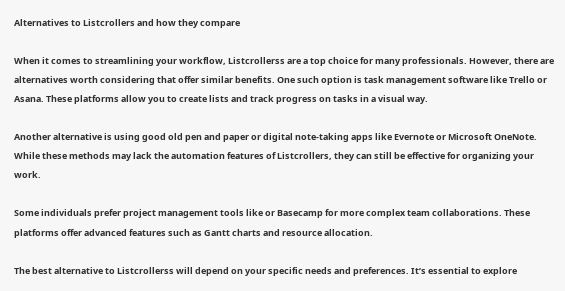Alternatives to Listcrollers and how they compare

When it comes to streamlining your workflow, Listcrollerss are a top choice for many professionals. However, there are alternatives worth considering that offer similar benefits. One such option is task management software like Trello or Asana. These platforms allow you to create lists and track progress on tasks in a visual way.

Another alternative is using good old pen and paper or digital note-taking apps like Evernote or Microsoft OneNote. While these methods may lack the automation features of Listcrollers, they can still be effective for organizing your work.

Some individuals prefer project management tools like or Basecamp for more complex team collaborations. These platforms offer advanced features such as Gantt charts and resource allocation.

The best alternative to Listcrollerss will depend on your specific needs and preferences. It’s essential to explore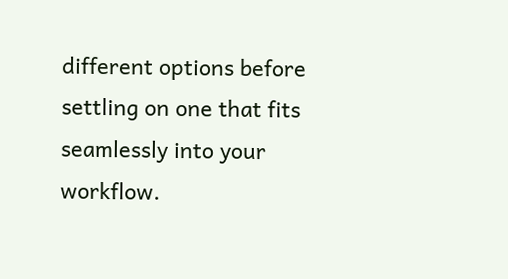different options before settling on one that fits seamlessly into your workflow.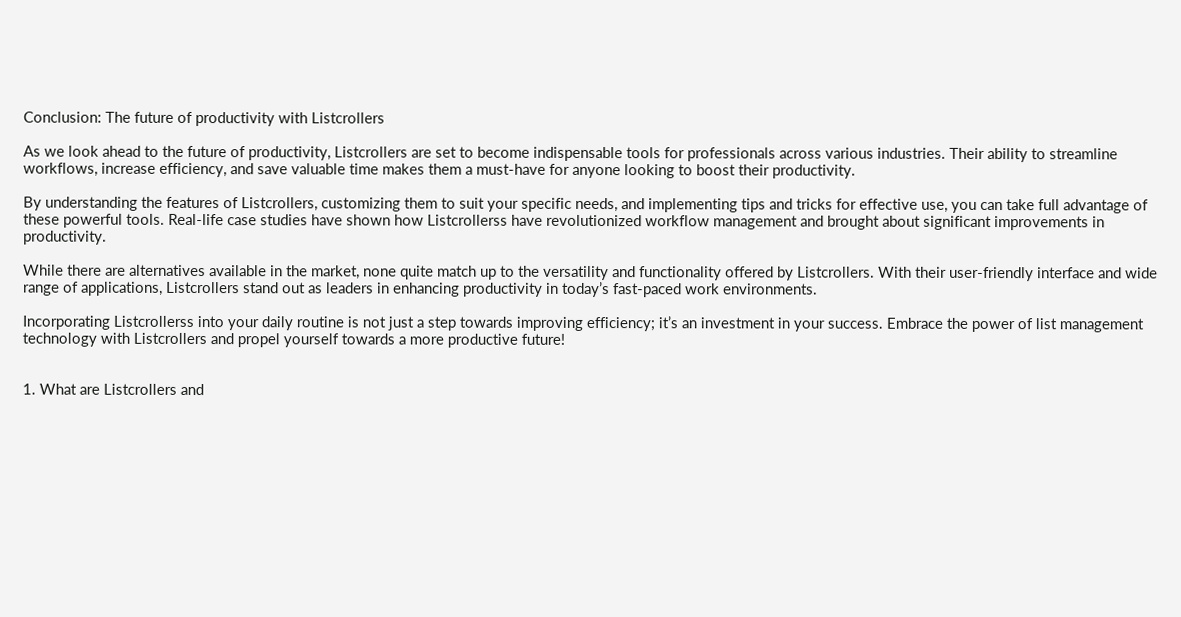Conclusion: The future of productivity with Listcrollers

As we look ahead to the future of productivity, Listcrollers are set to become indispensable tools for professionals across various industries. Their ability to streamline workflows, increase efficiency, and save valuable time makes them a must-have for anyone looking to boost their productivity.

By understanding the features of Listcrollers, customizing them to suit your specific needs, and implementing tips and tricks for effective use, you can take full advantage of these powerful tools. Real-life case studies have shown how Listcrollerss have revolutionized workflow management and brought about significant improvements in productivity.

While there are alternatives available in the market, none quite match up to the versatility and functionality offered by Listcrollers. With their user-friendly interface and wide range of applications, Listcrollers stand out as leaders in enhancing productivity in today’s fast-paced work environments.

Incorporating Listcrollerss into your daily routine is not just a step towards improving efficiency; it’s an investment in your success. Embrace the power of list management technology with Listcrollers and propel yourself towards a more productive future!


1. What are Listcrollers and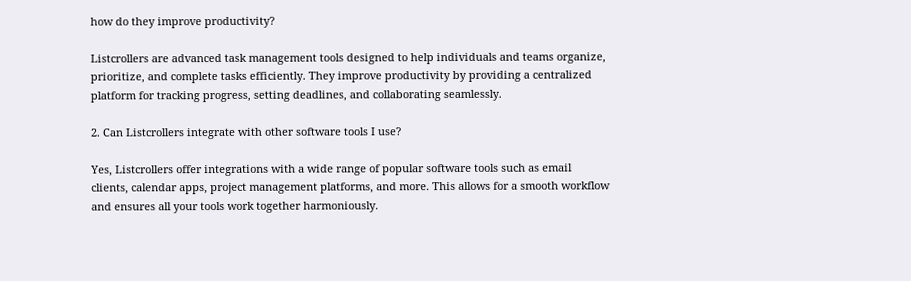how do they improve productivity?

Listcrollers are advanced task management tools designed to help individuals and teams organize, prioritize, and complete tasks efficiently. They improve productivity by providing a centralized platform for tracking progress, setting deadlines, and collaborating seamlessly.

2. Can Listcrollers integrate with other software tools I use?

Yes, Listcrollers offer integrations with a wide range of popular software tools such as email clients, calendar apps, project management platforms, and more. This allows for a smooth workflow and ensures all your tools work together harmoniously.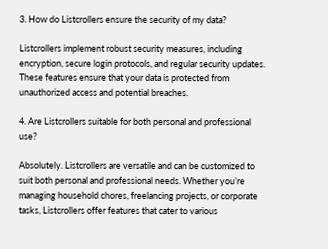3. How do Listcrollers ensure the security of my data?

Listcrollers implement robust security measures, including encryption, secure login protocols, and regular security updates. These features ensure that your data is protected from unauthorized access and potential breaches.

4. Are Listcrollers suitable for both personal and professional use?

Absolutely. Listcrollers are versatile and can be customized to suit both personal and professional needs. Whether you’re managing household chores, freelancing projects, or corporate tasks, Listcrollers offer features that cater to various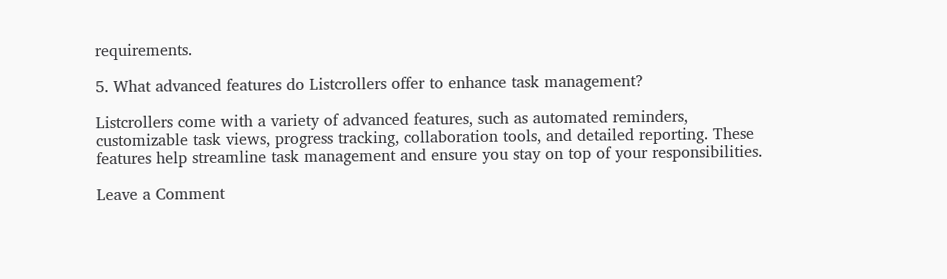requirements.

5. What advanced features do Listcrollers offer to enhance task management?

Listcrollers come with a variety of advanced features, such as automated reminders, customizable task views, progress tracking, collaboration tools, and detailed reporting. These features help streamline task management and ensure you stay on top of your responsibilities.

Leave a Comment